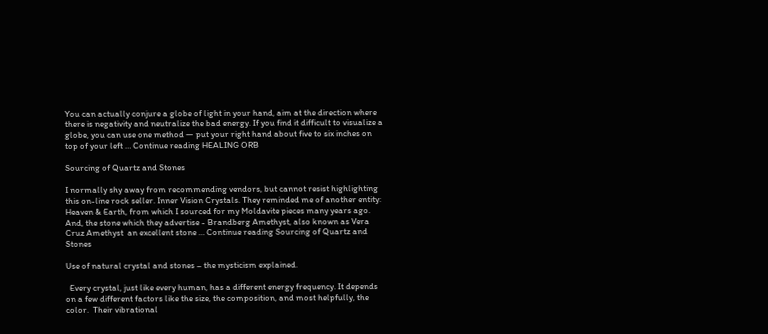You can actually conjure a globe of light in your hand, aim at the direction where there is negativity and neutralize the bad energy. If you find it difficult to visualize a globe, you can use one method — put your right hand about five to six inches on top of your left … Continue reading HEALING ORB

Sourcing of Quartz and Stones

I normally shy away from recommending vendors, but cannot resist highlighting this on-line rock seller. Inner Vision Crystals. They reminded me of another entity: Heaven & Earth, from which I sourced for my Moldavite pieces many years ago. And, the stone which they advertise - Brandberg Amethyst, also known as Vera Cruz Amethyst  an excellent stone … Continue reading Sourcing of Quartz and Stones

Use of natural crystal and stones – the mysticism explained.

  Every crystal, just like every human, has a different energy frequency. It depends on a few different factors like the size, the composition, and most helpfully, the color.  Their vibrational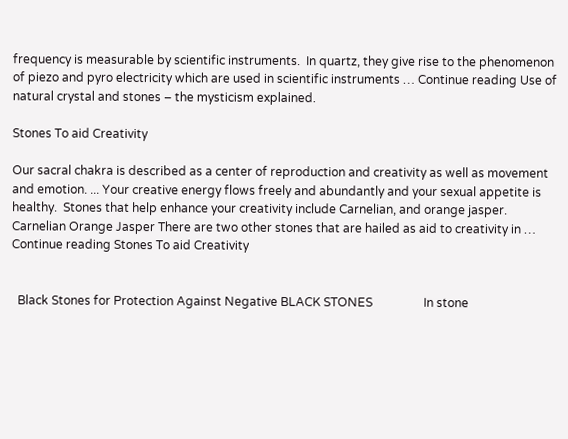frequency is measurable by scientific instruments.  In quartz, they give rise to the phenomenon of piezo and pyro electricity which are used in scientific instruments … Continue reading Use of natural crystal and stones – the mysticism explained.

Stones To aid Creativity

Our sacral chakra is described as a center of reproduction and creativity as well as movement and emotion. ... Your creative energy flows freely and abundantly and your sexual appetite is healthy.  Stones that help enhance your creativity include Carnelian, and orange jasper. Carnelian Orange Jasper There are two other stones that are hailed as aid to creativity in … Continue reading Stones To aid Creativity


  Black Stones for Protection Against Negative BLACK STONES                 In stone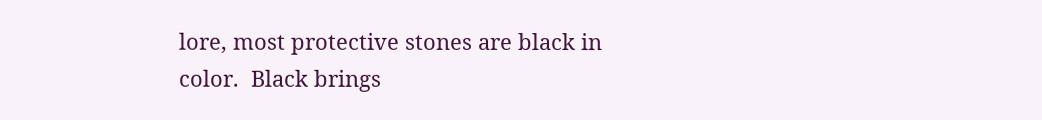lore, most protective stones are black in color.  Black brings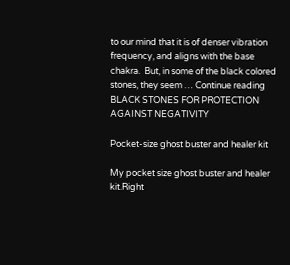to our mind that it is of denser vibration frequency, and aligns with the base chakra.  But, in some of the black colored stones, they seem … Continue reading BLACK STONES FOR PROTECTION AGAINST NEGATIVITY

Pocket-size ghost buster and healer kit

My pocket size ghost buster and healer kit.Right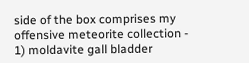side of the box comprises my offensive meteorite collection - 1) moldavite gall bladder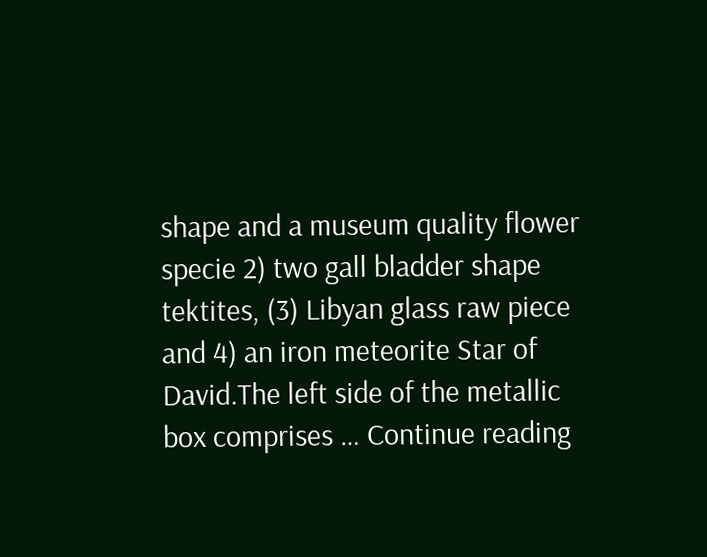shape and a museum quality flower specie 2) two gall bladder shape tektites, (3) Libyan glass raw piece and 4) an iron meteorite Star of David.The left side of the metallic box comprises … Continue reading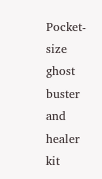Pocket-size ghost buster and healer kit